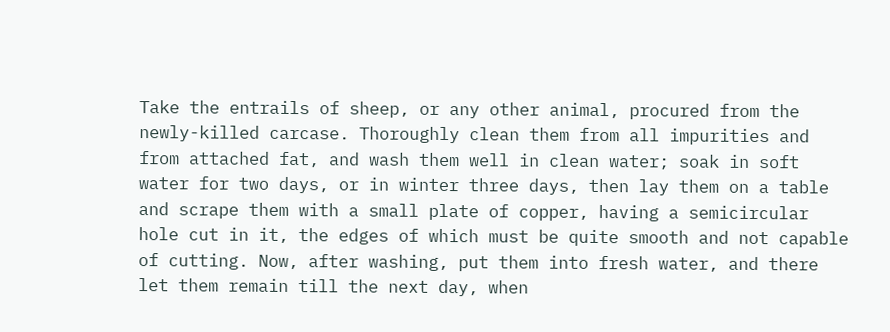Take the entrails of sheep, or any other animal, procured from the newly-killed carcase. Thoroughly clean them from all impurities and from attached fat, and wash them well in clean water; soak in soft water for two days, or in winter three days, then lay them on a table and scrape them with a small plate of copper, having a semicircular hole cut in it, the edges of which must be quite smooth and not capable of cutting. Now, after washing, put them into fresh water, and there let them remain till the next day, when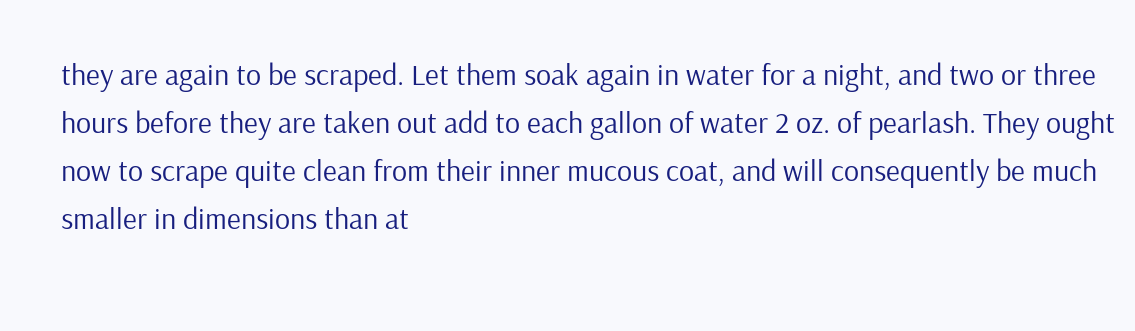they are again to be scraped. Let them soak again in water for a night, and two or three hours before they are taken out add to each gallon of water 2 oz. of pearlash. They ought now to scrape quite clean from their inner mucous coat, and will consequently be much smaller in dimensions than at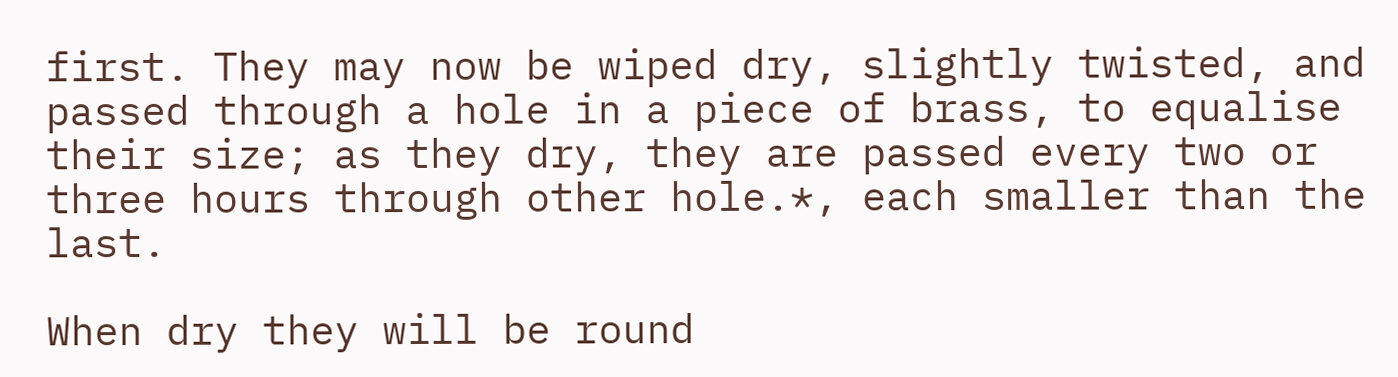first. They may now be wiped dry, slightly twisted, and passed through a hole in a piece of brass, to equalise their size; as they dry, they are passed every two or three hours through other hole.*, each smaller than the last.

When dry they will be round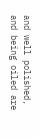and well polished, and being oiled are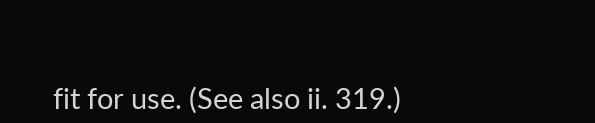fit for use. (See also ii. 319.)